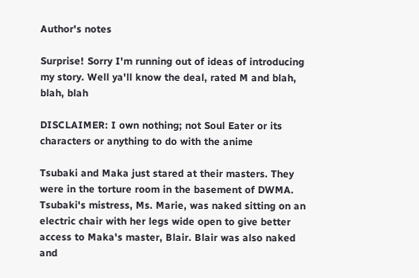Author's notes

Surprise! Sorry I'm running out of ideas of introducing my story. Well ya'll know the deal, rated M and blah, blah, blah

DISCLAIMER: I own nothing; not Soul Eater or its characters or anything to do with the anime

Tsubaki and Maka just stared at their masters. They were in the torture room in the basement of DWMA. Tsubaki's mistress, Ms. Marie, was naked sitting on an electric chair with her legs wide open to give better access to Maka's master, Blair. Blair was also naked and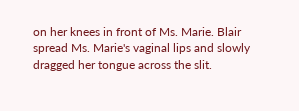on her knees in front of Ms. Marie. Blair spread Ms. Marie's vaginal lips and slowly dragged her tongue across the slit.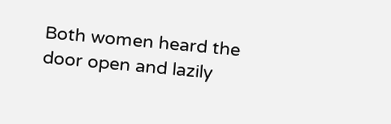Both women heard the door open and lazily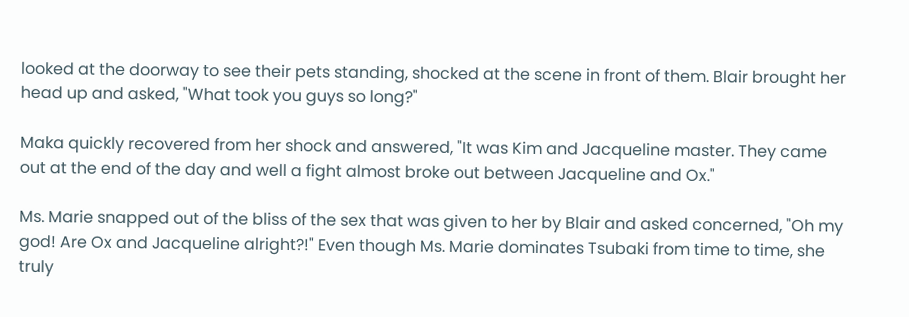looked at the doorway to see their pets standing, shocked at the scene in front of them. Blair brought her head up and asked, "What took you guys so long?"

Maka quickly recovered from her shock and answered, "It was Kim and Jacqueline master. They came out at the end of the day and well a fight almost broke out between Jacqueline and Ox."

Ms. Marie snapped out of the bliss of the sex that was given to her by Blair and asked concerned, "Oh my god! Are Ox and Jacqueline alright?!" Even though Ms. Marie dominates Tsubaki from time to time, she truly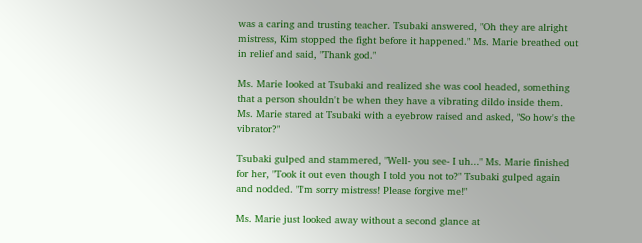was a caring and trusting teacher. Tsubaki answered, "Oh they are alright mistress, Kim stopped the fight before it happened." Ms. Marie breathed out in relief and said, "Thank god."

Ms. Marie looked at Tsubaki and realized she was cool headed, something that a person shouldn't be when they have a vibrating dildo inside them. Ms. Marie stared at Tsubaki with a eyebrow raised and asked, "So how's the vibrator?"

Tsubaki gulped and stammered, "Well- you see- I uh..." Ms. Marie finished for her, "Took it out even though I told you not to?" Tsubaki gulped again and nodded. "I'm sorry mistress! Please forgive me!"

Ms. Marie just looked away without a second glance at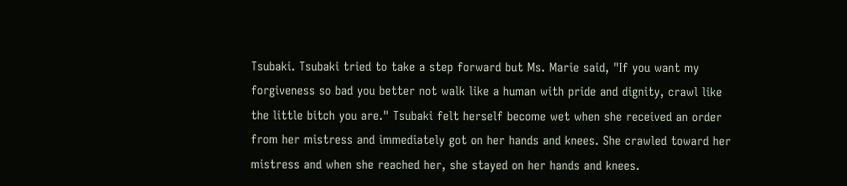Tsubaki. Tsubaki tried to take a step forward but Ms. Marie said, "If you want my forgiveness so bad you better not walk like a human with pride and dignity, crawl like the little bitch you are." Tsubaki felt herself become wet when she received an order from her mistress and immediately got on her hands and knees. She crawled toward her mistress and when she reached her, she stayed on her hands and knees.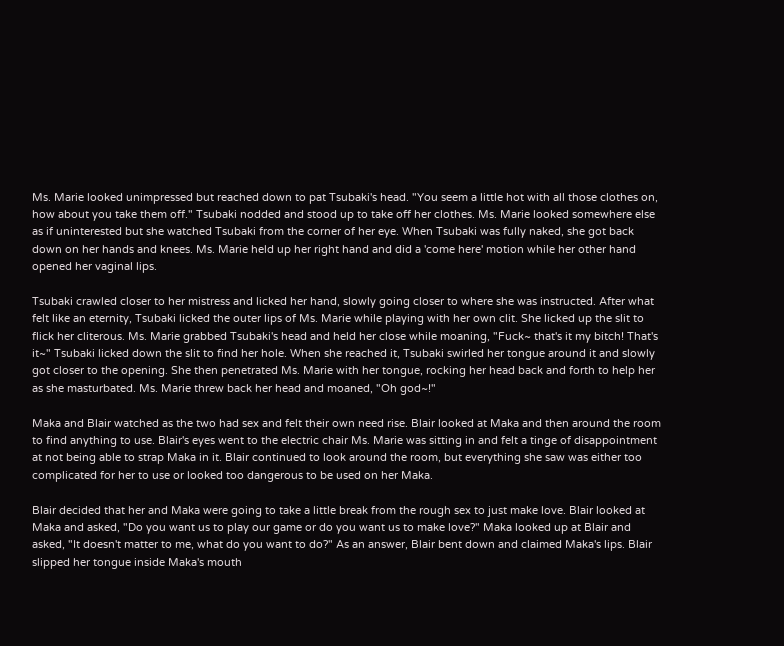Ms. Marie looked unimpressed but reached down to pat Tsubaki's head. "You seem a little hot with all those clothes on, how about you take them off." Tsubaki nodded and stood up to take off her clothes. Ms. Marie looked somewhere else as if uninterested but she watched Tsubaki from the corner of her eye. When Tsubaki was fully naked, she got back down on her hands and knees. Ms. Marie held up her right hand and did a 'come here' motion while her other hand opened her vaginal lips.

Tsubaki crawled closer to her mistress and licked her hand, slowly going closer to where she was instructed. After what felt like an eternity, Tsubaki licked the outer lips of Ms. Marie while playing with her own clit. She licked up the slit to flick her cliterous. Ms. Marie grabbed Tsubaki's head and held her close while moaning, "Fuck~ that's it my bitch! That's it~" Tsubaki licked down the slit to find her hole. When she reached it, Tsubaki swirled her tongue around it and slowly got closer to the opening. She then penetrated Ms. Marie with her tongue, rocking her head back and forth to help her as she masturbated. Ms. Marie threw back her head and moaned, "Oh god~!"

Maka and Blair watched as the two had sex and felt their own need rise. Blair looked at Maka and then around the room to find anything to use. Blair's eyes went to the electric chair Ms. Marie was sitting in and felt a tinge of disappointment at not being able to strap Maka in it. Blair continued to look around the room, but everything she saw was either too complicated for her to use or looked too dangerous to be used on her Maka.

Blair decided that her and Maka were going to take a little break from the rough sex to just make love. Blair looked at Maka and asked, "Do you want us to play our game or do you want us to make love?" Maka looked up at Blair and asked, "It doesn't matter to me, what do you want to do?" As an answer, Blair bent down and claimed Maka's lips. Blair slipped her tongue inside Maka's mouth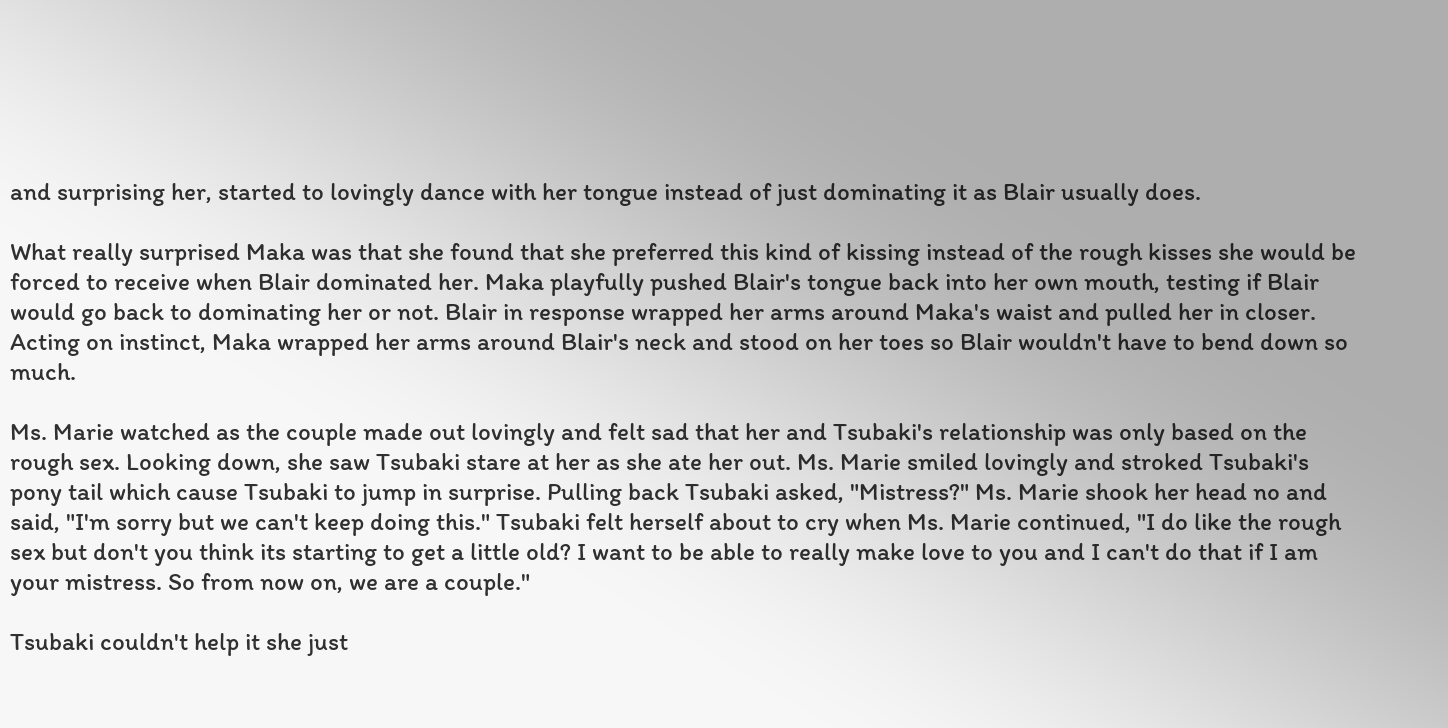and surprising her, started to lovingly dance with her tongue instead of just dominating it as Blair usually does.

What really surprised Maka was that she found that she preferred this kind of kissing instead of the rough kisses she would be forced to receive when Blair dominated her. Maka playfully pushed Blair's tongue back into her own mouth, testing if Blair would go back to dominating her or not. Blair in response wrapped her arms around Maka's waist and pulled her in closer. Acting on instinct, Maka wrapped her arms around Blair's neck and stood on her toes so Blair wouldn't have to bend down so much.

Ms. Marie watched as the couple made out lovingly and felt sad that her and Tsubaki's relationship was only based on the rough sex. Looking down, she saw Tsubaki stare at her as she ate her out. Ms. Marie smiled lovingly and stroked Tsubaki's pony tail which cause Tsubaki to jump in surprise. Pulling back Tsubaki asked, "Mistress?" Ms. Marie shook her head no and said, "I'm sorry but we can't keep doing this." Tsubaki felt herself about to cry when Ms. Marie continued, "I do like the rough sex but don't you think its starting to get a little old? I want to be able to really make love to you and I can't do that if I am your mistress. So from now on, we are a couple."

Tsubaki couldn't help it she just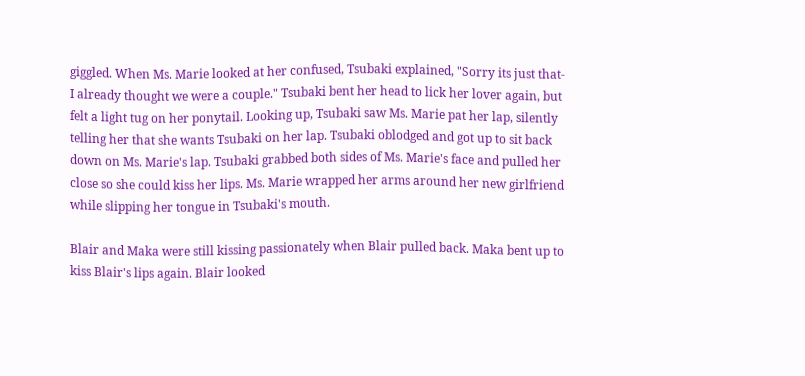giggled. When Ms. Marie looked at her confused, Tsubaki explained, "Sorry its just that- I already thought we were a couple." Tsubaki bent her head to lick her lover again, but felt a light tug on her ponytail. Looking up, Tsubaki saw Ms. Marie pat her lap, silently telling her that she wants Tsubaki on her lap. Tsubaki oblodged and got up to sit back down on Ms. Marie's lap. Tsubaki grabbed both sides of Ms. Marie's face and pulled her close so she could kiss her lips. Ms. Marie wrapped her arms around her new girlfriend while slipping her tongue in Tsubaki's mouth.

Blair and Maka were still kissing passionately when Blair pulled back. Maka bent up to kiss Blair's lips again. Blair looked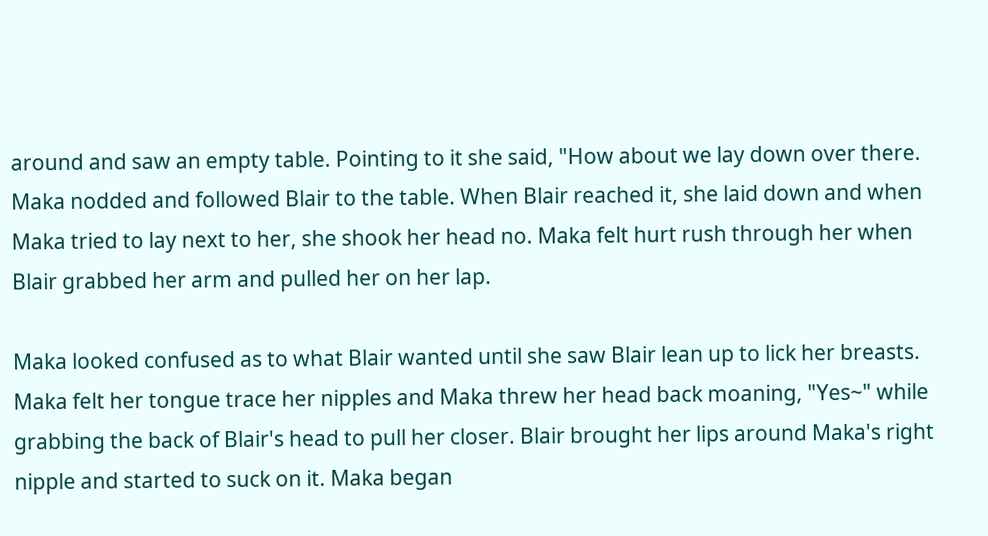around and saw an empty table. Pointing to it she said, "How about we lay down over there. Maka nodded and followed Blair to the table. When Blair reached it, she laid down and when Maka tried to lay next to her, she shook her head no. Maka felt hurt rush through her when Blair grabbed her arm and pulled her on her lap.

Maka looked confused as to what Blair wanted until she saw Blair lean up to lick her breasts. Maka felt her tongue trace her nipples and Maka threw her head back moaning, "Yes~" while grabbing the back of Blair's head to pull her closer. Blair brought her lips around Maka's right nipple and started to suck on it. Maka began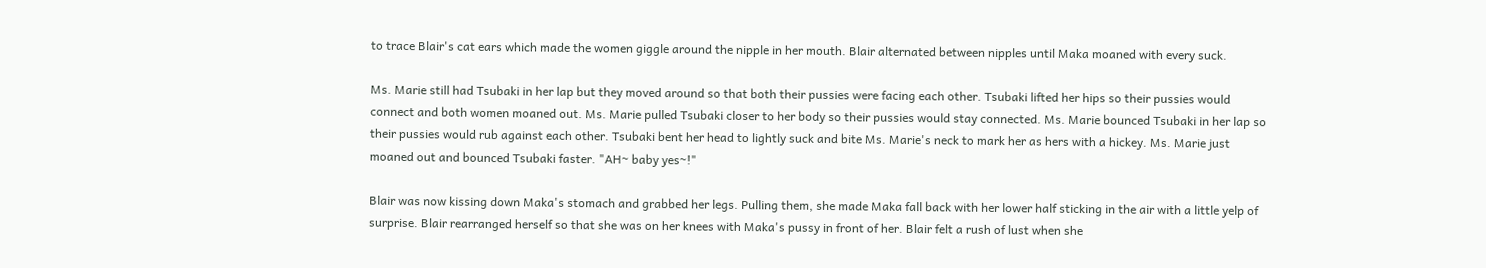to trace Blair's cat ears which made the women giggle around the nipple in her mouth. Blair alternated between nipples until Maka moaned with every suck.

Ms. Marie still had Tsubaki in her lap but they moved around so that both their pussies were facing each other. Tsubaki lifted her hips so their pussies would connect and both women moaned out. Ms. Marie pulled Tsubaki closer to her body so their pussies would stay connected. Ms. Marie bounced Tsubaki in her lap so their pussies would rub against each other. Tsubaki bent her head to lightly suck and bite Ms. Marie's neck to mark her as hers with a hickey. Ms. Marie just moaned out and bounced Tsubaki faster. "AH~ baby yes~!"

Blair was now kissing down Maka's stomach and grabbed her legs. Pulling them, she made Maka fall back with her lower half sticking in the air with a little yelp of surprise. Blair rearranged herself so that she was on her knees with Maka's pussy in front of her. Blair felt a rush of lust when she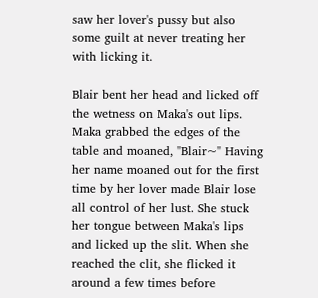saw her lover's pussy but also some guilt at never treating her with licking it.

Blair bent her head and licked off the wetness on Maka's out lips. Maka grabbed the edges of the table and moaned, "Blair~" Having her name moaned out for the first time by her lover made Blair lose all control of her lust. She stuck her tongue between Maka's lips and licked up the slit. When she reached the clit, she flicked it around a few times before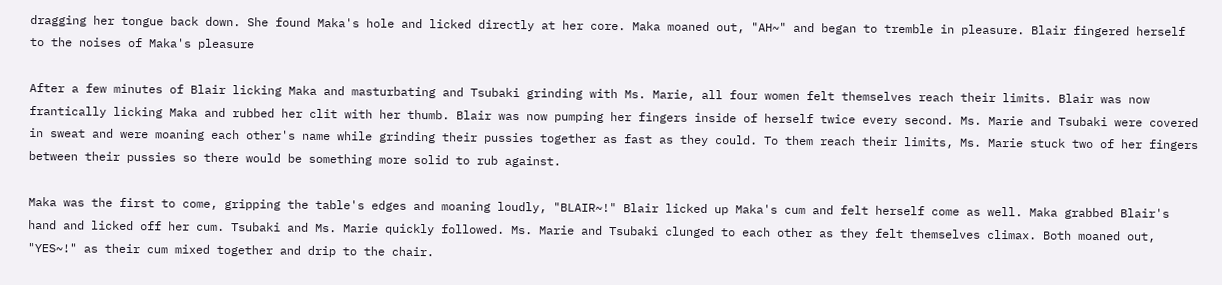dragging her tongue back down. She found Maka's hole and licked directly at her core. Maka moaned out, "AH~" and began to tremble in pleasure. Blair fingered herself to the noises of Maka's pleasure

After a few minutes of Blair licking Maka and masturbating and Tsubaki grinding with Ms. Marie, all four women felt themselves reach their limits. Blair was now frantically licking Maka and rubbed her clit with her thumb. Blair was now pumping her fingers inside of herself twice every second. Ms. Marie and Tsubaki were covered in sweat and were moaning each other's name while grinding their pussies together as fast as they could. To them reach their limits, Ms. Marie stuck two of her fingers between their pussies so there would be something more solid to rub against.

Maka was the first to come, gripping the table's edges and moaning loudly, "BLAIR~!" Blair licked up Maka's cum and felt herself come as well. Maka grabbed Blair's hand and licked off her cum. Tsubaki and Ms. Marie quickly followed. Ms. Marie and Tsubaki clunged to each other as they felt themselves climax. Both moaned out, "YES~!" as their cum mixed together and drip to the chair.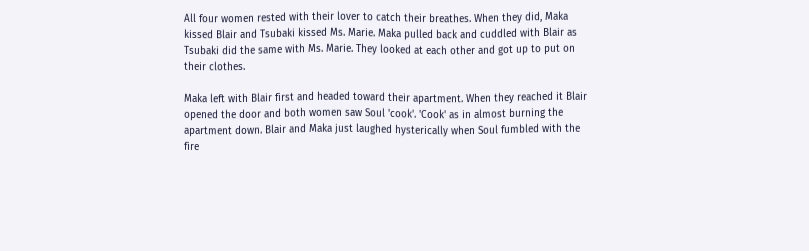All four women rested with their lover to catch their breathes. When they did, Maka kissed Blair and Tsubaki kissed Ms. Marie. Maka pulled back and cuddled with Blair as Tsubaki did the same with Ms. Marie. They looked at each other and got up to put on their clothes.

Maka left with Blair first and headed toward their apartment. When they reached it Blair opened the door and both women saw Soul 'cook'. 'Cook' as in almost burning the apartment down. Blair and Maka just laughed hysterically when Soul fumbled with the fire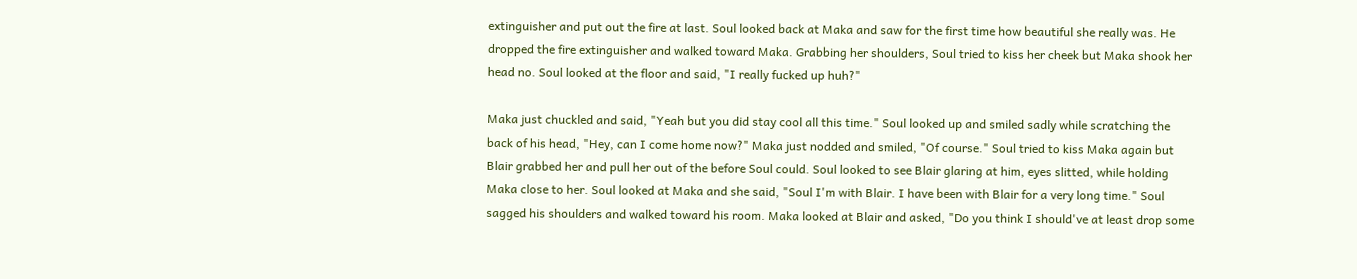extinguisher and put out the fire at last. Soul looked back at Maka and saw for the first time how beautiful she really was. He dropped the fire extinguisher and walked toward Maka. Grabbing her shoulders, Soul tried to kiss her cheek but Maka shook her head no. Soul looked at the floor and said, "I really fucked up huh?"

Maka just chuckled and said, "Yeah but you did stay cool all this time." Soul looked up and smiled sadly while scratching the back of his head, "Hey, can I come home now?" Maka just nodded and smiled, "Of course." Soul tried to kiss Maka again but Blair grabbed her and pull her out of the before Soul could. Soul looked to see Blair glaring at him, eyes slitted, while holding Maka close to her. Soul looked at Maka and she said, "Soul I'm with Blair. I have been with Blair for a very long time." Soul sagged his shoulders and walked toward his room. Maka looked at Blair and asked, "Do you think I should've at least drop some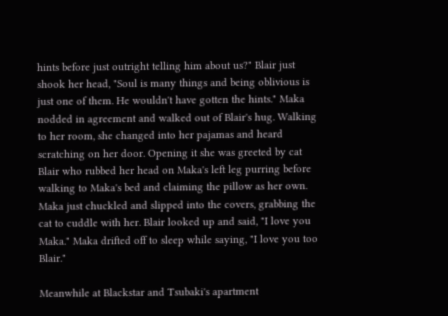hints before just outright telling him about us?" Blair just shook her head, "Soul is many things and being oblivious is just one of them. He wouldn't have gotten the hints." Maka nodded in agreement and walked out of Blair's hug. Walking to her room, she changed into her pajamas and heard scratching on her door. Opening it she was greeted by cat Blair who rubbed her head on Maka's left leg purring before walking to Maka's bed and claiming the pillow as her own. Maka just chuckled and slipped into the covers, grabbing the cat to cuddle with her. Blair looked up and said, "I love you Maka." Maka drifted off to sleep while saying, "I love you too Blair."

Meanwhile at Blackstar and Tsubaki's apartment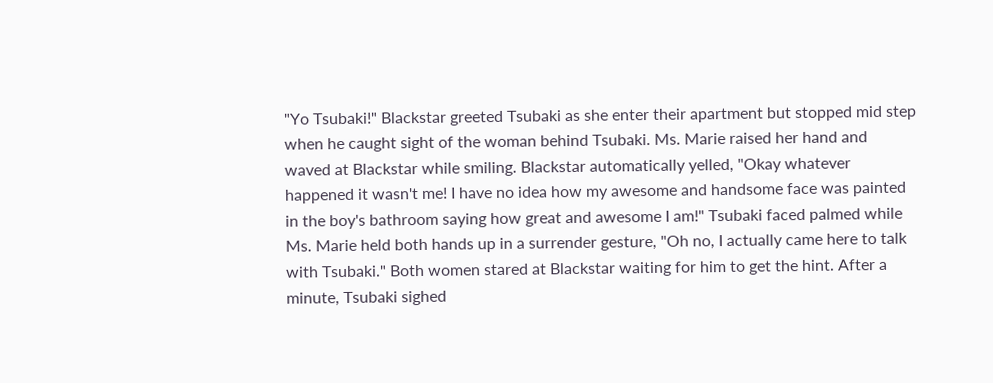"Yo Tsubaki!" Blackstar greeted Tsubaki as she enter their apartment but stopped mid step when he caught sight of the woman behind Tsubaki. Ms. Marie raised her hand and waved at Blackstar while smiling. Blackstar automatically yelled, "Okay whatever happened it wasn't me! I have no idea how my awesome and handsome face was painted in the boy's bathroom saying how great and awesome I am!" Tsubaki faced palmed while Ms. Marie held both hands up in a surrender gesture, "Oh no, I actually came here to talk with Tsubaki." Both women stared at Blackstar waiting for him to get the hint. After a minute, Tsubaki sighed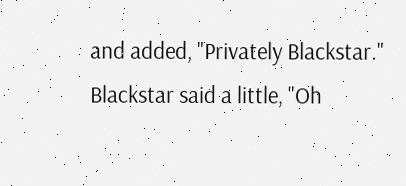and added, "Privately Blackstar." Blackstar said a little, "Oh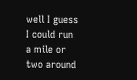well I guess I could run a mile or two around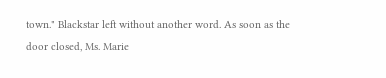town." Blackstar left without another word. As soon as the door closed, Ms. Marie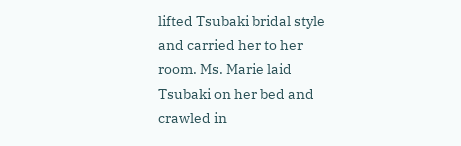lifted Tsubaki bridal style and carried her to her room. Ms. Marie laid Tsubaki on her bed and crawled in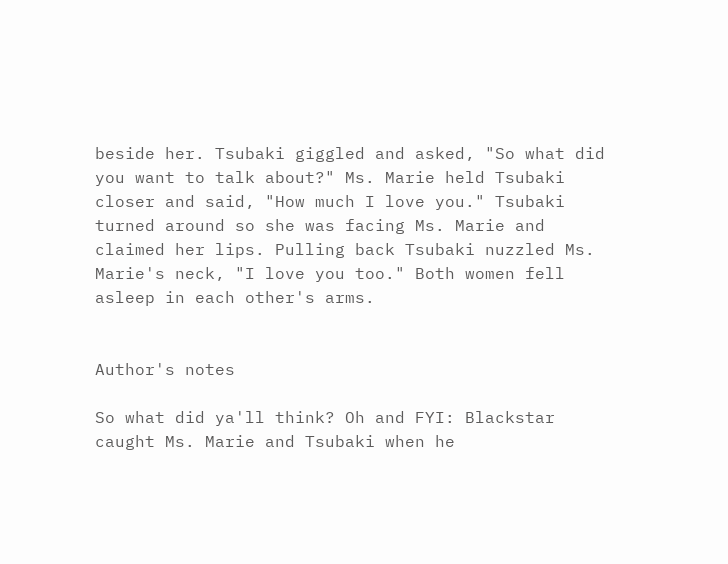beside her. Tsubaki giggled and asked, "So what did you want to talk about?" Ms. Marie held Tsubaki closer and said, "How much I love you." Tsubaki turned around so she was facing Ms. Marie and claimed her lips. Pulling back Tsubaki nuzzled Ms. Marie's neck, "I love you too." Both women fell asleep in each other's arms.


Author's notes

So what did ya'll think? Oh and FYI: Blackstar caught Ms. Marie and Tsubaki when he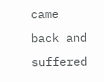came back and suffered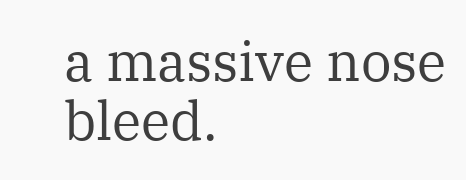a massive nose bleed.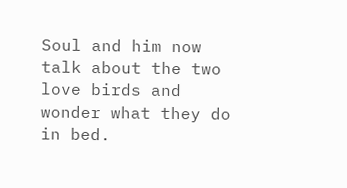Soul and him now talk about the two love birds and wonder what they do in bed.